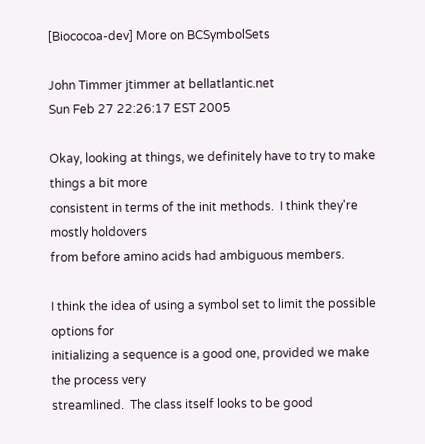[Biococoa-dev] More on BCSymbolSets

John Timmer jtimmer at bellatlantic.net
Sun Feb 27 22:26:17 EST 2005

Okay, looking at things, we definitely have to try to make things a bit more
consistent in terms of the init methods.  I think they're mostly holdovers
from before amino acids had ambiguous members.

I think the idea of using a symbol set to limit the possible options for
initializing a sequence is a good one, provided we make the process very
streamlined.  The class itself looks to be good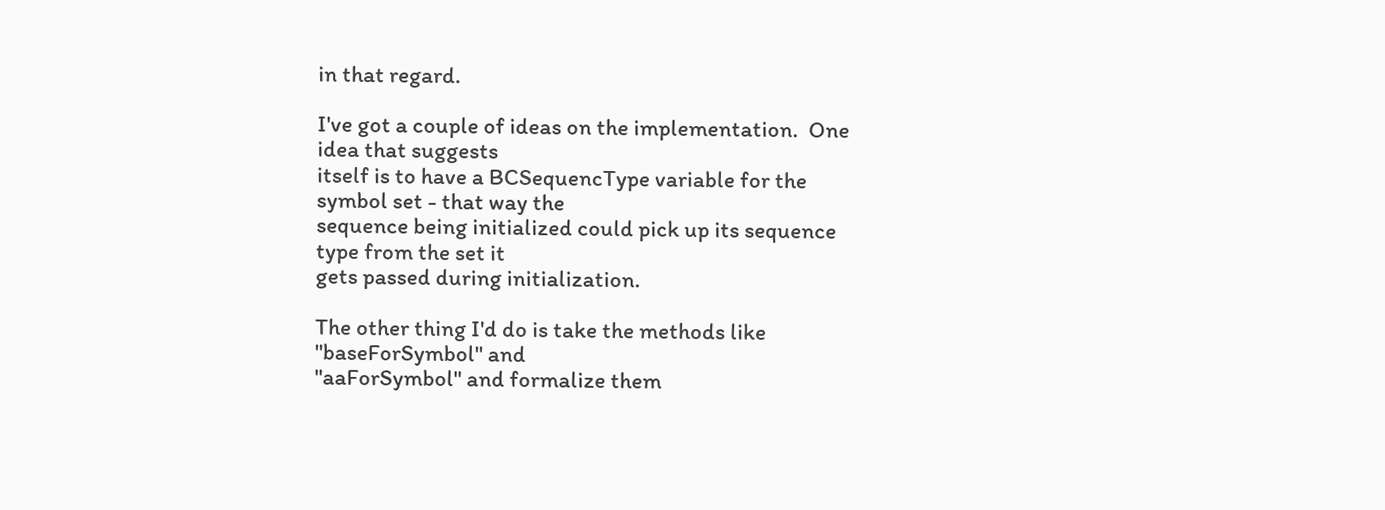in that regard.

I've got a couple of ideas on the implementation.  One idea that suggests
itself is to have a BCSequencType variable for the symbol set - that way the
sequence being initialized could pick up its sequence type from the set it
gets passed during initialization.

The other thing I'd do is take the methods like "baseForSymbol" and
"aaForSymbol" and formalize them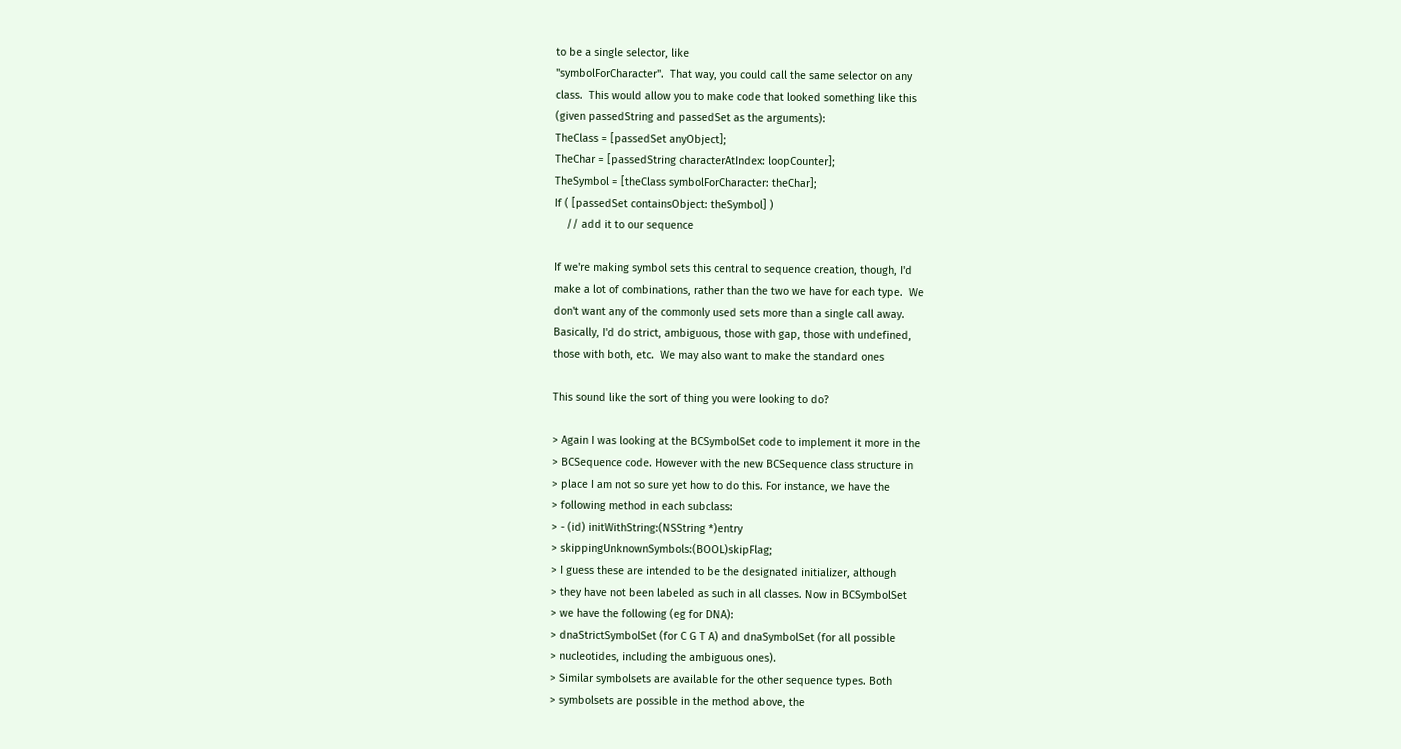to be a single selector, like
"symbolForCharacter".  That way, you could call the same selector on any
class.  This would allow you to make code that looked something like this
(given passedString and passedSet as the arguments):
TheClass = [passedSet anyObject];
TheChar = [passedString characterAtIndex: loopCounter];
TheSymbol = [theClass symbolForCharacter: theChar];
If ( [passedSet containsObject: theSymbol] )
    // add it to our sequence

If we're making symbol sets this central to sequence creation, though, I'd
make a lot of combinations, rather than the two we have for each type.  We
don't want any of the commonly used sets more than a single call away.
Basically, I'd do strict, ambiguous, those with gap, those with undefined,
those with both, etc.  We may also want to make the standard ones

This sound like the sort of thing you were looking to do?

> Again I was looking at the BCSymbolSet code to implement it more in the
> BCSequence code. However with the new BCSequence class structure in
> place I am not so sure yet how to do this. For instance, we have the
> following method in each subclass:
> - (id) initWithString:(NSString *)entry
> skippingUnknownSymbols:(BOOL)skipFlag;
> I guess these are intended to be the designated initializer, although
> they have not been labeled as such in all classes. Now in BCSymbolSet
> we have the following (eg for DNA):
> dnaStrictSymbolSet (for C G T A) and dnaSymbolSet (for all possible
> nucleotides, including the ambiguous ones).
> Similar symbolsets are available for the other sequence types. Both
> symbolsets are possible in the method above, the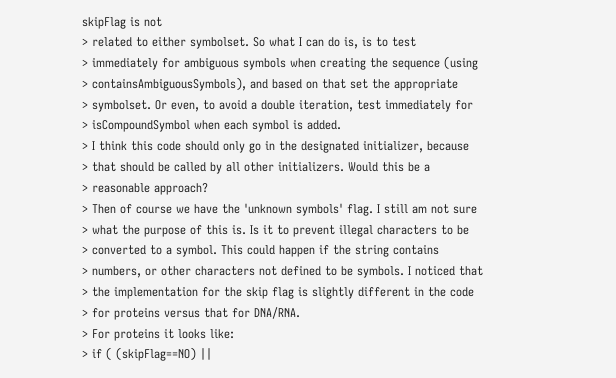skipFlag is not
> related to either symbolset. So what I can do is, is to test
> immediately for ambiguous symbols when creating the sequence (using
> containsAmbiguousSymbols), and based on that set the appropriate
> symbolset. Or even, to avoid a double iteration, test immediately for
> isCompoundSymbol when each symbol is added.
> I think this code should only go in the designated initializer, because
> that should be called by all other initializers. Would this be a
> reasonable approach?
> Then of course we have the 'unknown symbols' flag. I still am not sure
> what the purpose of this is. Is it to prevent illegal characters to be
> converted to a symbol. This could happen if the string contains
> numbers, or other characters not defined to be symbols. I noticed that
> the implementation for the skip flag is slightly different in the code
> for proteins versus that for DNA/RNA.
> For proteins it looks like:
> if ( (skipFlag==NO) ||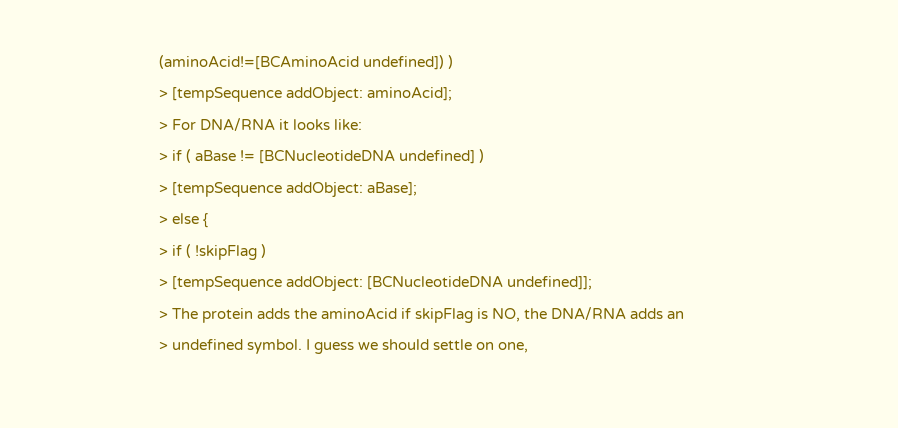(aminoAcid!=[BCAminoAcid undefined]) )
> [tempSequence addObject: aminoAcid];
> For DNA/RNA it looks like:
> if ( aBase != [BCNucleotideDNA undefined] )
> [tempSequence addObject: aBase];
> else {
> if ( !skipFlag )
> [tempSequence addObject: [BCNucleotideDNA undefined]];
> The protein adds the aminoAcid if skipFlag is NO, the DNA/RNA adds an
> undefined symbol. I guess we should settle on one,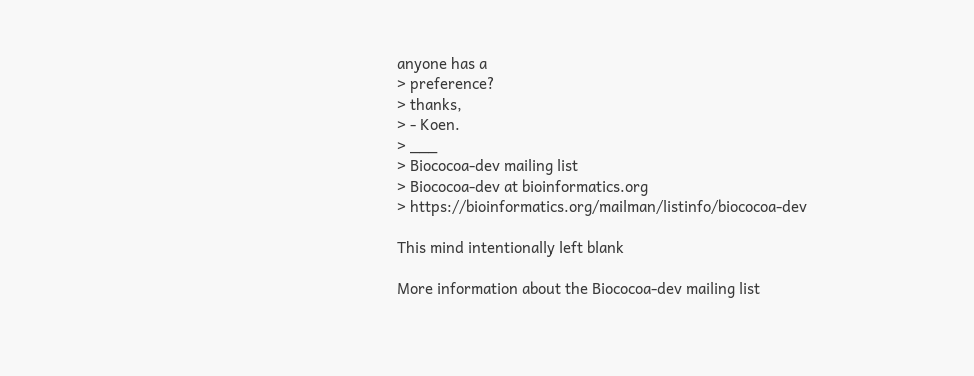anyone has a
> preference?
> thanks,
> - Koen.
> ___
> Biococoa-dev mailing list
> Biococoa-dev at bioinformatics.org
> https://bioinformatics.org/mailman/listinfo/biococoa-dev

This mind intentionally left blank

More information about the Biococoa-dev mailing list